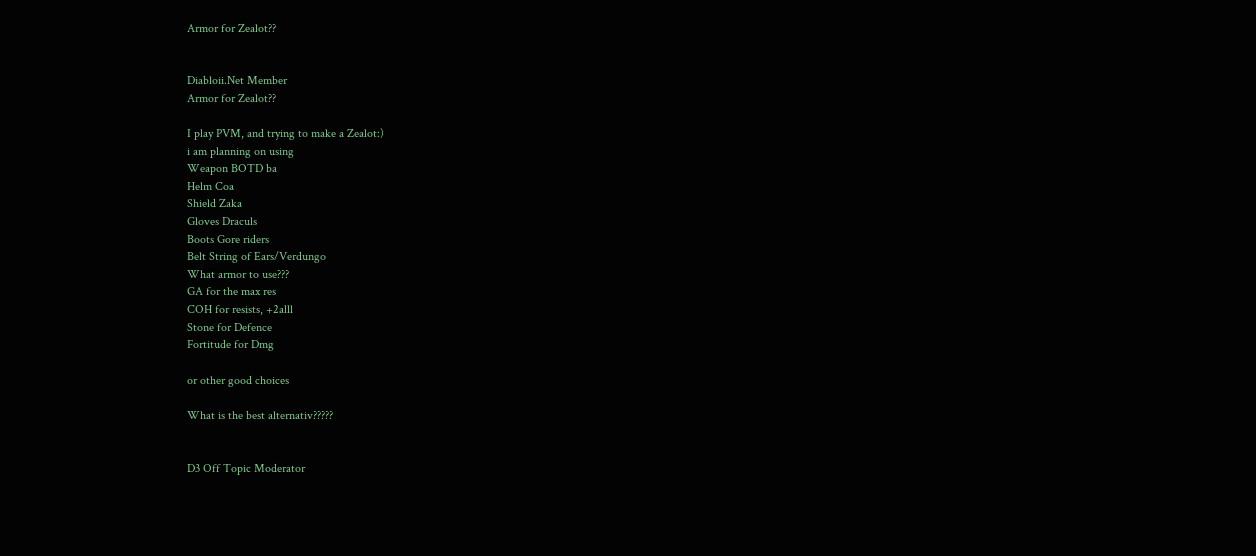Armor for Zealot??


Diabloii.Net Member
Armor for Zealot??

I play PVM, and trying to make a Zealot:)
i am planning on using
Weapon BOTD ba
Helm Coa
Shield Zaka
Gloves Draculs
Boots Gore riders
Belt String of Ears/Verdungo
What armor to use???
GA for the max res
COH for resists, +2alll
Stone for Defence
Fortitude for Dmg

or other good choices

What is the best alternativ?????


D3 Off Topic Moderator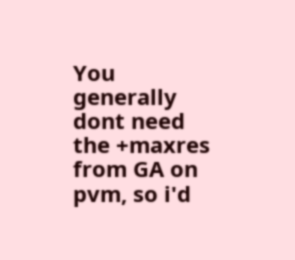You generally dont need the +maxres from GA on pvm, so i'd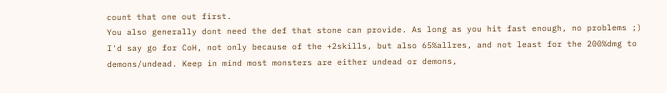count that one out first.
You also generally dont need the def that stone can provide. As long as you hit fast enough, no problems ;)
I'd say go for CoH, not only because of the +2skills, but also 65%allres, and not least for the 200%dmg to demons/undead. Keep in mind most monsters are either undead or demons,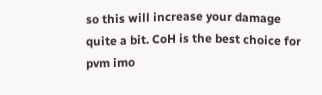so this will increase your damage quite a bit. CoH is the best choice for pvm imo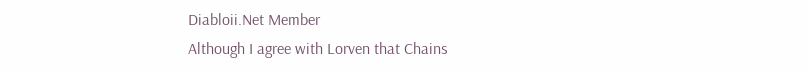Diabloii.Net Member
Although I agree with Lorven that Chains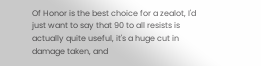Of Honor is the best choice for a zealot, I'd just want to say that 90 to all resists is actually quite useful, it's a huge cut in damage taken, and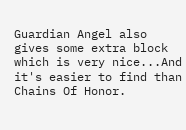Guardian Angel also gives some extra block which is very nice...And it's easier to find than Chains Of Honor.